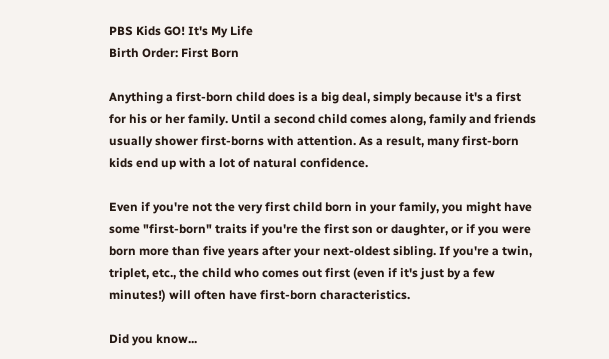PBS Kids GO! It's My Life
Birth Order: First Born

Anything a first-born child does is a big deal, simply because it's a first for his or her family. Until a second child comes along, family and friends usually shower first-borns with attention. As a result, many first-born kids end up with a lot of natural confidence.

Even if you're not the very first child born in your family, you might have some "first-born" traits if you're the first son or daughter, or if you were born more than five years after your next-oldest sibling. If you're a twin, triplet, etc., the child who comes out first (even if it's just by a few minutes!) will often have first-born characteristics.

Did you know...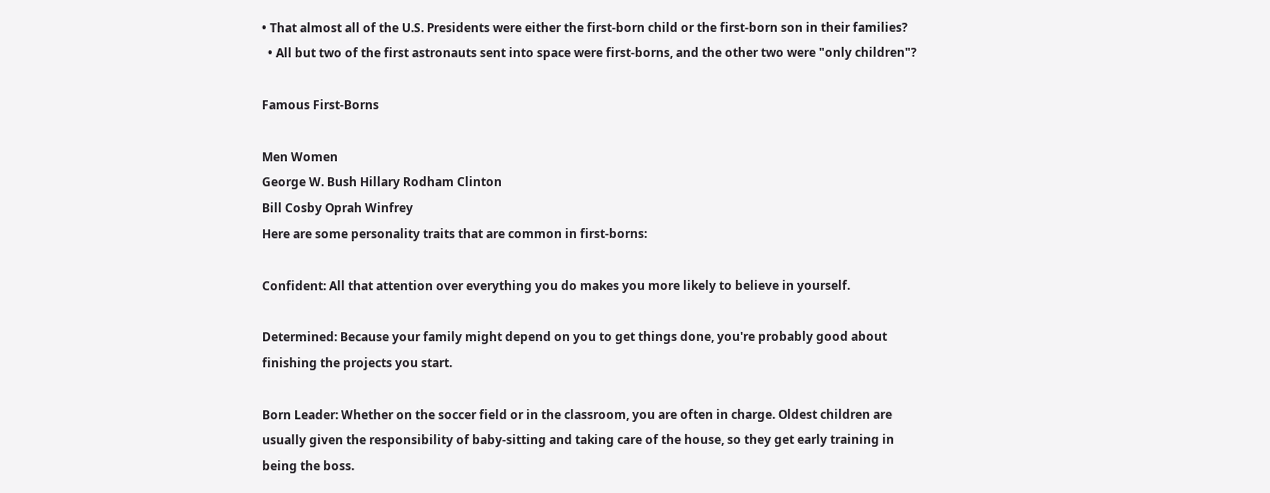• That almost all of the U.S. Presidents were either the first-born child or the first-born son in their families?
  • All but two of the first astronauts sent into space were first-borns, and the other two were "only children"?

Famous First-Borns

Men Women
George W. Bush Hillary Rodham Clinton
Bill Cosby Oprah Winfrey
Here are some personality traits that are common in first-borns:

Confident: All that attention over everything you do makes you more likely to believe in yourself.

Determined: Because your family might depend on you to get things done, you're probably good about finishing the projects you start.

Born Leader: Whether on the soccer field or in the classroom, you are often in charge. Oldest children are usually given the responsibility of baby-sitting and taking care of the house, so they get early training in being the boss.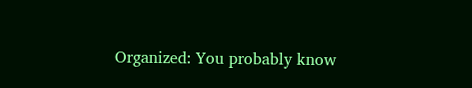Organized: You probably know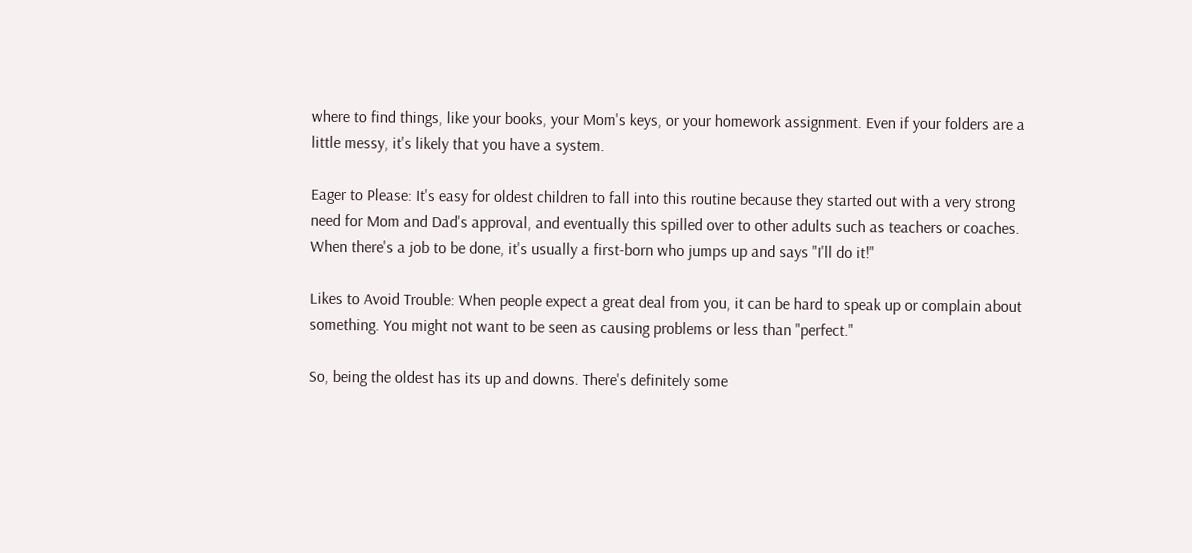where to find things, like your books, your Mom's keys, or your homework assignment. Even if your folders are a little messy, it's likely that you have a system.

Eager to Please: It's easy for oldest children to fall into this routine because they started out with a very strong need for Mom and Dad's approval, and eventually this spilled over to other adults such as teachers or coaches. When there's a job to be done, it's usually a first-born who jumps up and says "I'll do it!"

Likes to Avoid Trouble: When people expect a great deal from you, it can be hard to speak up or complain about something. You might not want to be seen as causing problems or less than "perfect."

So, being the oldest has its up and downs. There's definitely some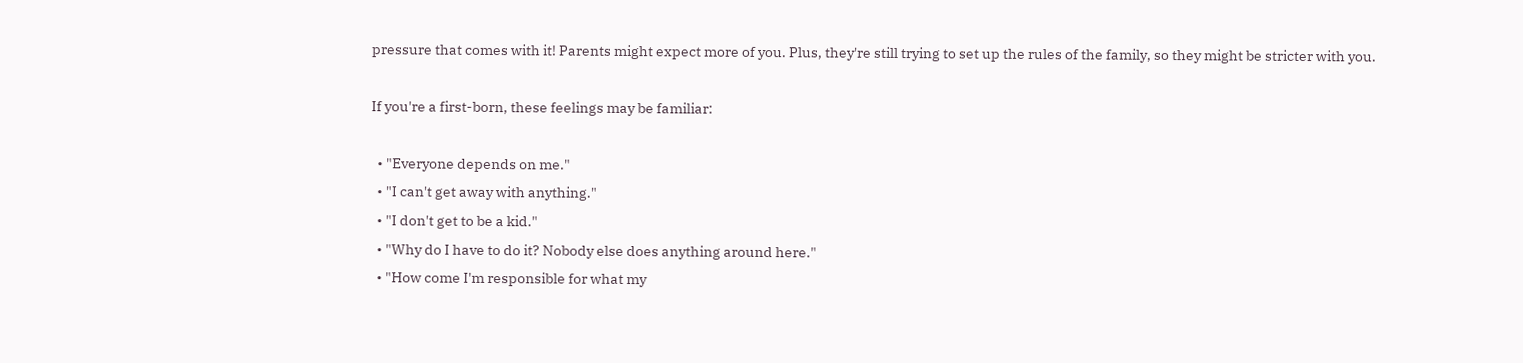pressure that comes with it! Parents might expect more of you. Plus, they're still trying to set up the rules of the family, so they might be stricter with you.

If you're a first-born, these feelings may be familiar:

  • "Everyone depends on me."
  • "I can't get away with anything."
  • "I don't get to be a kid."
  • "Why do I have to do it? Nobody else does anything around here."
  • "How come I'm responsible for what my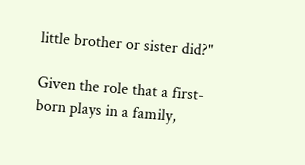little brother or sister did?"

Given the role that a first-born plays in a family,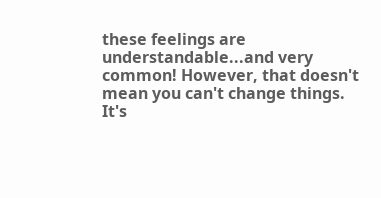these feelings are understandable...and very common! However, that doesn't mean you can't change things. It's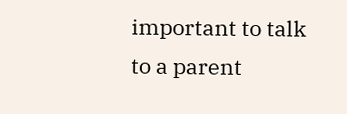important to talk to a parent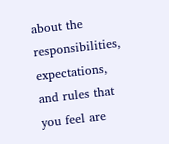about the responsibilities, expectations, and rules that you feel are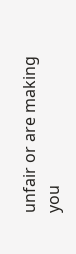unfair or are making you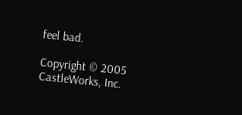feel bad.

Copyright © 2005 CastleWorks, Inc.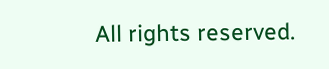All rights reserved.